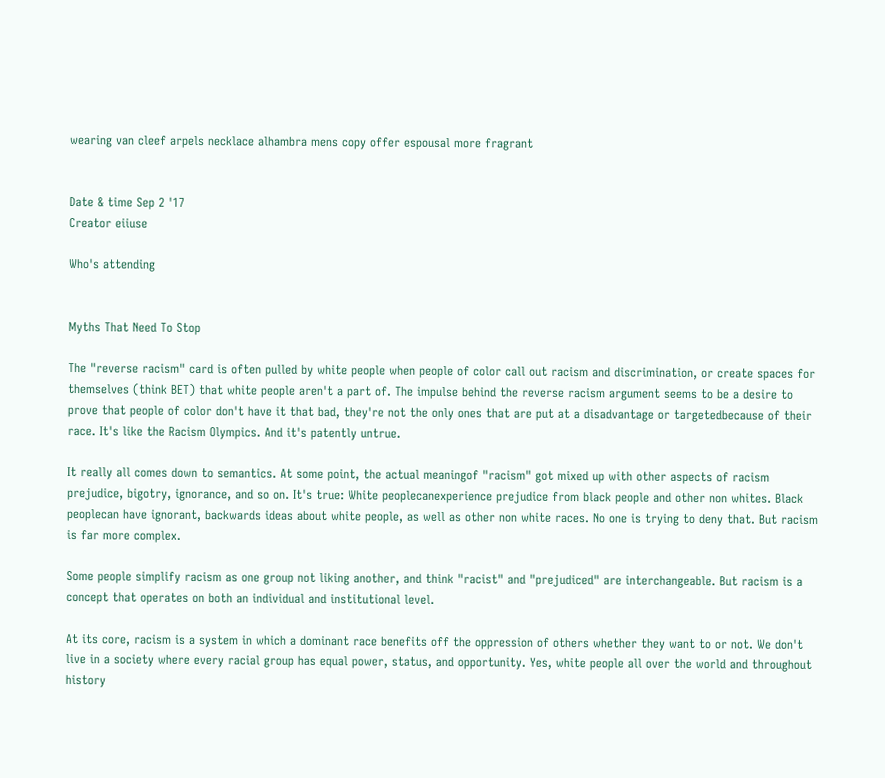wearing van cleef arpels necklace alhambra mens copy offer espousal more fragrant


Date & time Sep 2 '17
Creator eiiuse

Who's attending


Myths That Need To Stop

The "reverse racism" card is often pulled by white people when people of color call out racism and discrimination, or create spaces for themselves (think BET) that white people aren't a part of. The impulse behind the reverse racism argument seems to be a desire to prove that people of color don't have it that bad, they're not the only ones that are put at a disadvantage or targetedbecause of their race. It's like the Racism Olympics. And it's patently untrue.

It really all comes down to semantics. At some point, the actual meaningof "racism" got mixed up with other aspects of racism prejudice, bigotry, ignorance, and so on. It's true: White peoplecanexperience prejudice from black people and other non whites. Black peoplecan have ignorant, backwards ideas about white people, as well as other non white races. No one is trying to deny that. But racism is far more complex.

Some people simplify racism as one group not liking another, and think "racist" and "prejudiced" are interchangeable. But racism is a concept that operates on both an individual and institutional level.

At its core, racism is a system in which a dominant race benefits off the oppression of others whether they want to or not. We don't live in a society where every racial group has equal power, status, and opportunity. Yes, white people all over the world and throughout history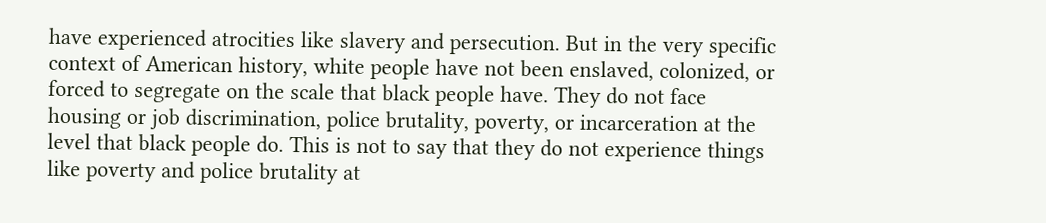have experienced atrocities like slavery and persecution. But in the very specific context of American history, white people have not been enslaved, colonized, or forced to segregate on the scale that black people have. They do not face housing or job discrimination, police brutality, poverty, or incarceration at the level that black people do. This is not to say that they do not experience things like poverty and police brutality at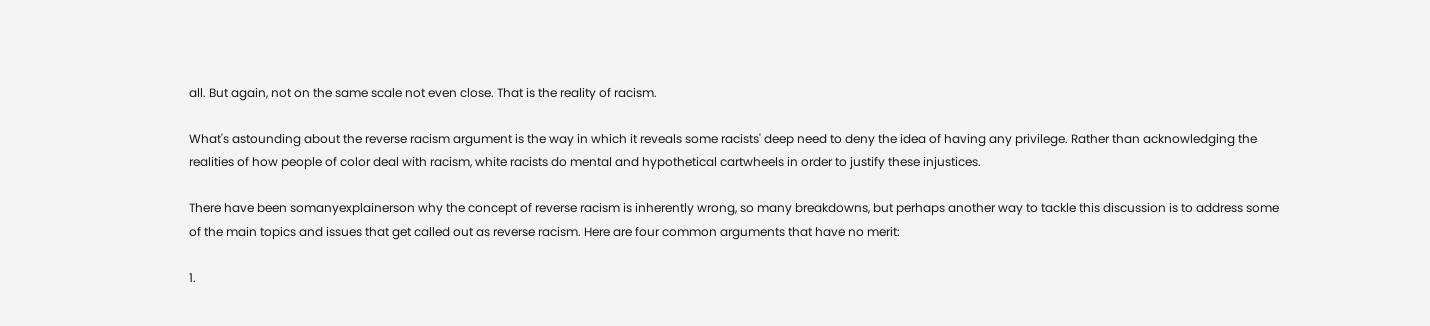all. But again, not on the same scale not even close. That is the reality of racism.

What's astounding about the reverse racism argument is the way in which it reveals some racists' deep need to deny the idea of having any privilege. Rather than acknowledging the realities of how people of color deal with racism, white racists do mental and hypothetical cartwheels in order to justify these injustices.

There have been somanyexplainerson why the concept of reverse racism is inherently wrong, so many breakdowns, but perhaps another way to tackle this discussion is to address some of the main topics and issues that get called out as reverse racism. Here are four common arguments that have no merit:

1.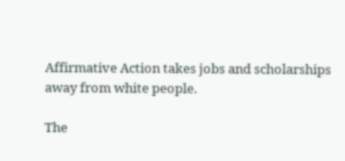Affirmative Action takes jobs and scholarships away from white people.

The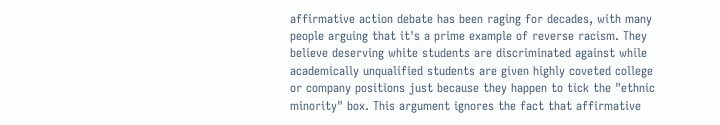affirmative action debate has been raging for decades, with many people arguing that it's a prime example of reverse racism. They believe deserving white students are discriminated against while academically unqualified students are given highly coveted college or company positions just because they happen to tick the "ethnic minority" box. This argument ignores the fact that affirmative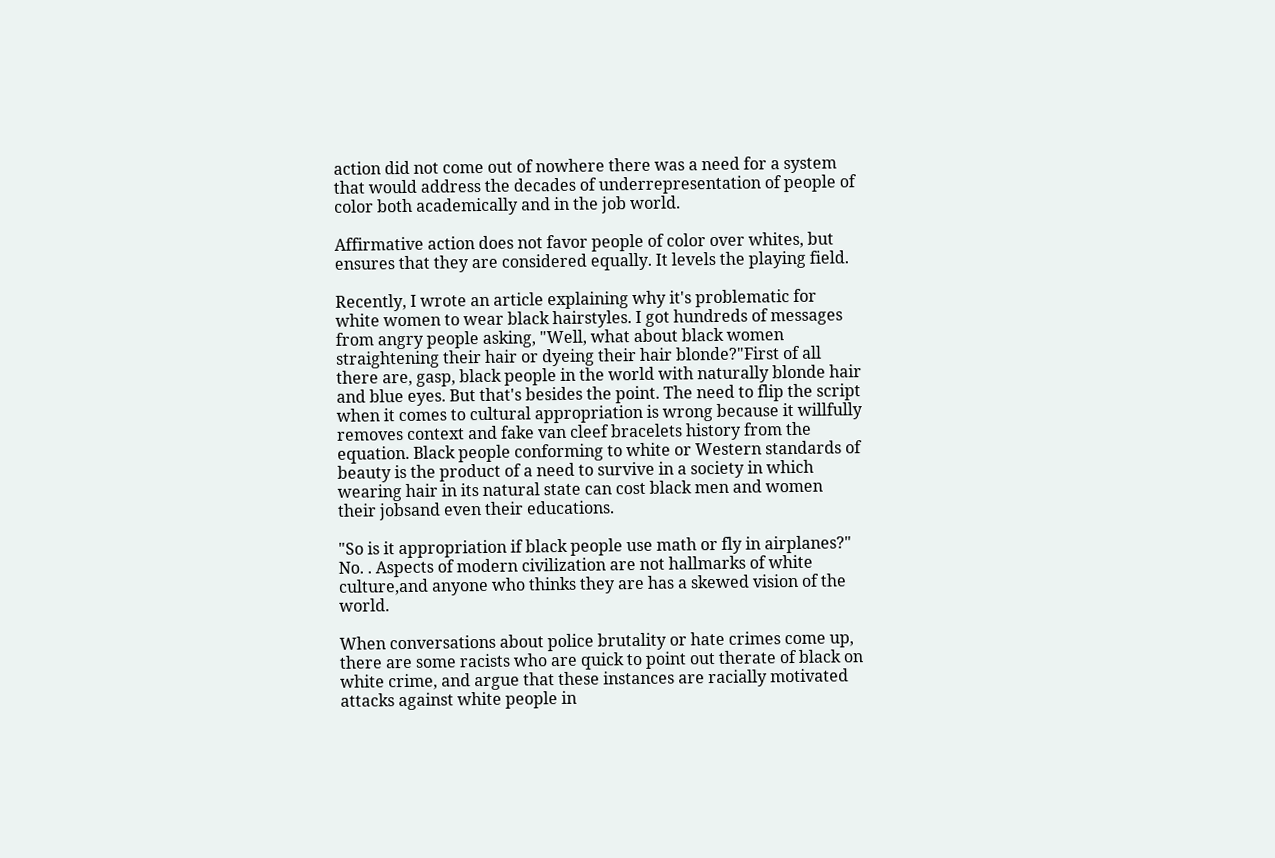action did not come out of nowhere there was a need for a system that would address the decades of underrepresentation of people of color both academically and in the job world.

Affirmative action does not favor people of color over whites, but ensures that they are considered equally. It levels the playing field.

Recently, I wrote an article explaining why it's problematic for white women to wear black hairstyles. I got hundreds of messages from angry people asking, "Well, what about black women straightening their hair or dyeing their hair blonde?"First of all there are, gasp, black people in the world with naturally blonde hair and blue eyes. But that's besides the point. The need to flip the script when it comes to cultural appropriation is wrong because it willfully removes context and fake van cleef bracelets history from the equation. Black people conforming to white or Western standards of beauty is the product of a need to survive in a society in which wearing hair in its natural state can cost black men and women their jobsand even their educations.

"So is it appropriation if black people use math or fly in airplanes?" No. . Aspects of modern civilization are not hallmarks of white culture,and anyone who thinks they are has a skewed vision of the world.

When conversations about police brutality or hate crimes come up, there are some racists who are quick to point out therate of black on white crime, and argue that these instances are racially motivated attacks against white people in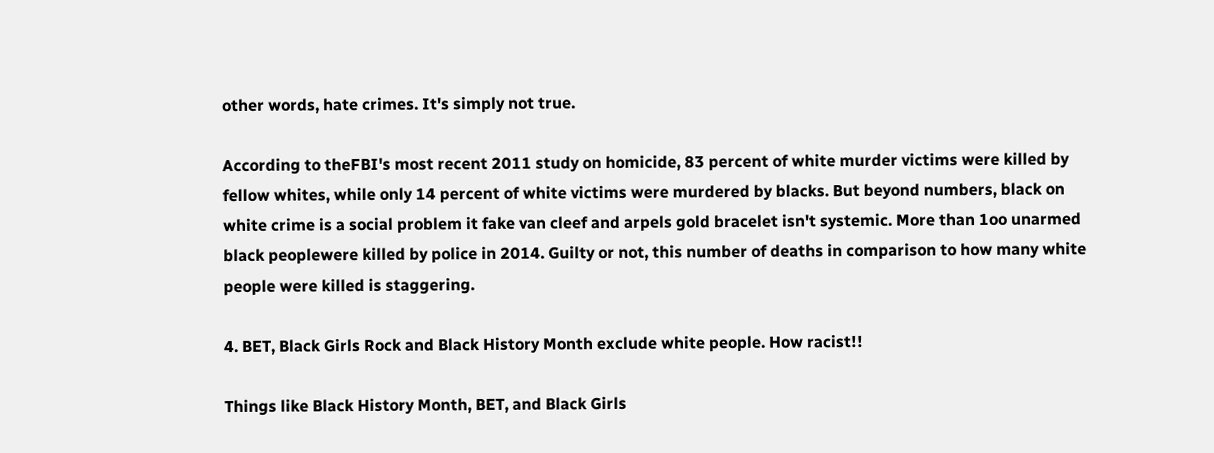other words, hate crimes. It's simply not true.

According to theFBI's most recent 2011 study on homicide, 83 percent of white murder victims were killed by fellow whites, while only 14 percent of white victims were murdered by blacks. But beyond numbers, black on white crime is a social problem it fake van cleef and arpels gold bracelet isn't systemic. More than 1oo unarmed black peoplewere killed by police in 2014. Guilty or not, this number of deaths in comparison to how many white people were killed is staggering.

4. BET, Black Girls Rock and Black History Month exclude white people. How racist!!

Things like Black History Month, BET, and Black Girls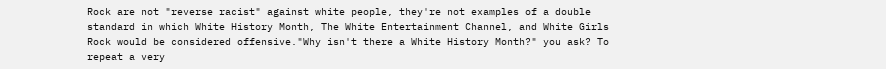Rock are not "reverse racist" against white people, they're not examples of a double standard in which White History Month, The White Entertainment Channel, and White Girls Rock would be considered offensive."Why isn't there a White History Month?" you ask? To repeat a very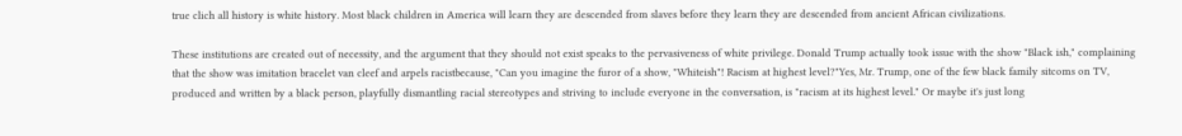true clich all history is white history. Most black children in America will learn they are descended from slaves before they learn they are descended from ancient African civilizations.

These institutions are created out of necessity, and the argument that they should not exist speaks to the pervasiveness of white privilege. Donald Trump actually took issue with the show "Black ish," complaining that the show was imitation bracelet van cleef and arpels racistbecause, "Can you imagine the furor of a show, "Whiteish"! Racism at highest level?"Yes, Mr. Trump, one of the few black family sitcoms on TV, produced and written by a black person, playfully dismantling racial stereotypes and striving to include everyone in the conversation, is "racism at its highest level." Or maybe it's just long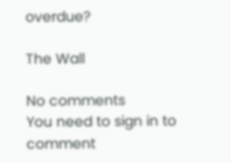overdue?

The Wall

No comments
You need to sign in to comment